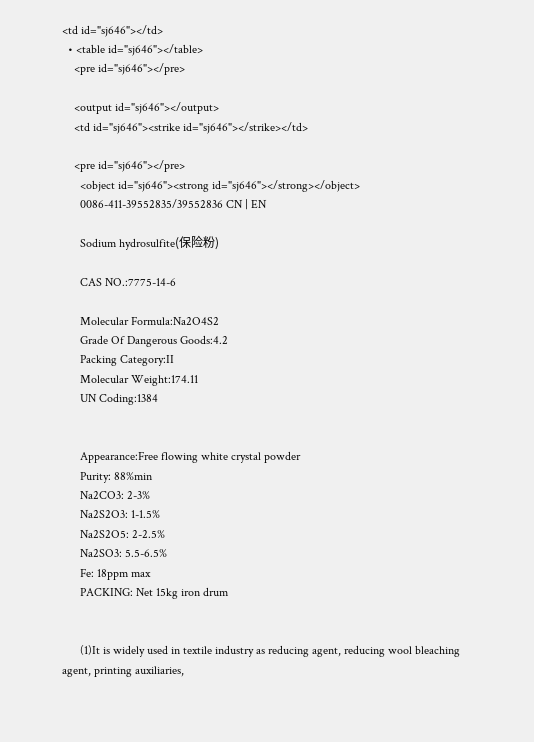<td id="sj646"></td>
  • <table id="sj646"></table>
    <pre id="sj646"></pre>

    <output id="sj646"></output>
    <td id="sj646"><strike id="sj646"></strike></td>

    <pre id="sj646"></pre>
      <object id="sj646"><strong id="sj646"></strong></object>
      0086-411-39552835/39552836 CN | EN

      Sodium hydrosulfite(保险粉)

      CAS NO.:7775-14-6

      Molecular Formula:Na2O4S2
      Grade Of Dangerous Goods:4.2
      Packing Category:II
      Molecular Weight:174.11
      UN Coding:1384


      Appearance:Free flowing white crystal powder
      Purity: 88%min
      Na2CO3: 2-3%
      Na2S2O3: 1-1.5%
      Na2S2O5: 2-2.5%
      Na2SO3: 5.5-6.5%
      Fe: 18ppm max
      PACKING: Net 15kg iron drum


      (1)It is widely used in textile industry as reducing agent, reducing wool bleaching agent, printing auxiliaries,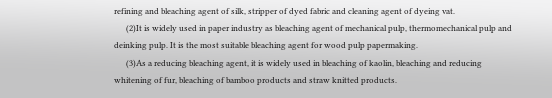refining and bleaching agent of silk, stripper of dyed fabric and cleaning agent of dyeing vat.
      (2)It is widely used in paper industry as bleaching agent of mechanical pulp, thermomechanical pulp and deinking pulp. It is the most suitable bleaching agent for wood pulp papermaking.
      (3)As a reducing bleaching agent, it is widely used in bleaching of kaolin, bleaching and reducing whitening of fur, bleaching of bamboo products and straw knitted products.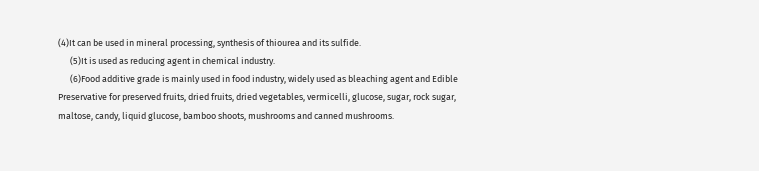(4)It can be used in mineral processing, synthesis of thiourea and its sulfide.
      (5)It is used as reducing agent in chemical industry.
      (6)Food additive grade is mainly used in food industry, widely used as bleaching agent and Edible Preservative for preserved fruits, dried fruits, dried vegetables, vermicelli, glucose, sugar, rock sugar, maltose, candy, liquid glucose, bamboo shoots, mushrooms and canned mushrooms.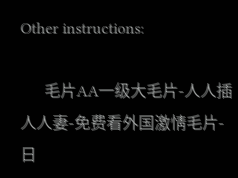Other instructions:

      毛片AA一级大毛片-人人插人人妻-免费看外国激情毛片-日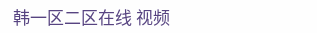韩一区二区在线 视频